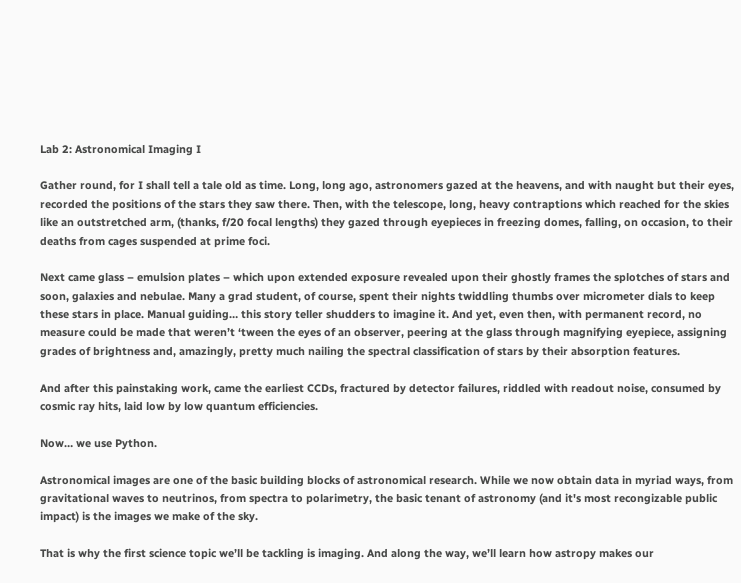Lab 2: Astronomical Imaging I

Gather round, for I shall tell a tale old as time. Long, long ago, astronomers gazed at the heavens, and with naught but their eyes, recorded the positions of the stars they saw there. Then, with the telescope, long, heavy contraptions which reached for the skies like an outstretched arm, (thanks, f/20 focal lengths) they gazed through eyepieces in freezing domes, falling, on occasion, to their deaths from cages suspended at prime foci.

Next came glass – emulsion plates – which upon extended exposure revealed upon their ghostly frames the splotches of stars and soon, galaxies and nebulae. Many a grad student, of course, spent their nights twiddling thumbs over micrometer dials to keep these stars in place. Manual guiding… this story teller shudders to imagine it. And yet, even then, with permanent record, no measure could be made that weren’t ‘tween the eyes of an observer, peering at the glass through magnifying eyepiece, assigning grades of brightness and, amazingly, pretty much nailing the spectral classification of stars by their absorption features.

And after this painstaking work, came the earliest CCDs, fractured by detector failures, riddled with readout noise, consumed by cosmic ray hits, laid low by low quantum efficiencies.

Now… we use Python.

Astronomical images are one of the basic building blocks of astronomical research. While we now obtain data in myriad ways, from gravitational waves to neutrinos, from spectra to polarimetry, the basic tenant of astronomy (and it's most recongizable public impact) is the images we make of the sky.

That is why the first science topic we’ll be tackling is imaging. And along the way, we’ll learn how astropy makes our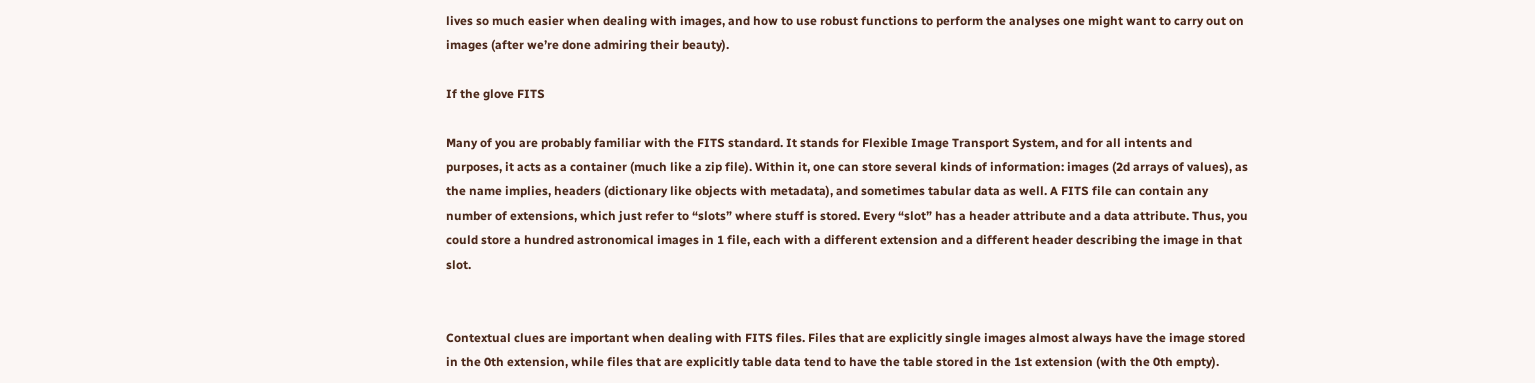lives so much easier when dealing with images, and how to use robust functions to perform the analyses one might want to carry out on images (after we’re done admiring their beauty).

If the glove FITS

Many of you are probably familiar with the FITS standard. It stands for Flexible Image Transport System, and for all intents and purposes, it acts as a container (much like a zip file). Within it, one can store several kinds of information: images (2d arrays of values), as the name implies, headers (dictionary like objects with metadata), and sometimes tabular data as well. A FITS file can contain any number of extensions, which just refer to “slots” where stuff is stored. Every “slot” has a header attribute and a data attribute. Thus, you could store a hundred astronomical images in 1 file, each with a different extension and a different header describing the image in that slot.


Contextual clues are important when dealing with FITS files. Files that are explicitly single images almost always have the image stored in the 0th extension, while files that are explicitly table data tend to have the table stored in the 1st extension (with the 0th empty).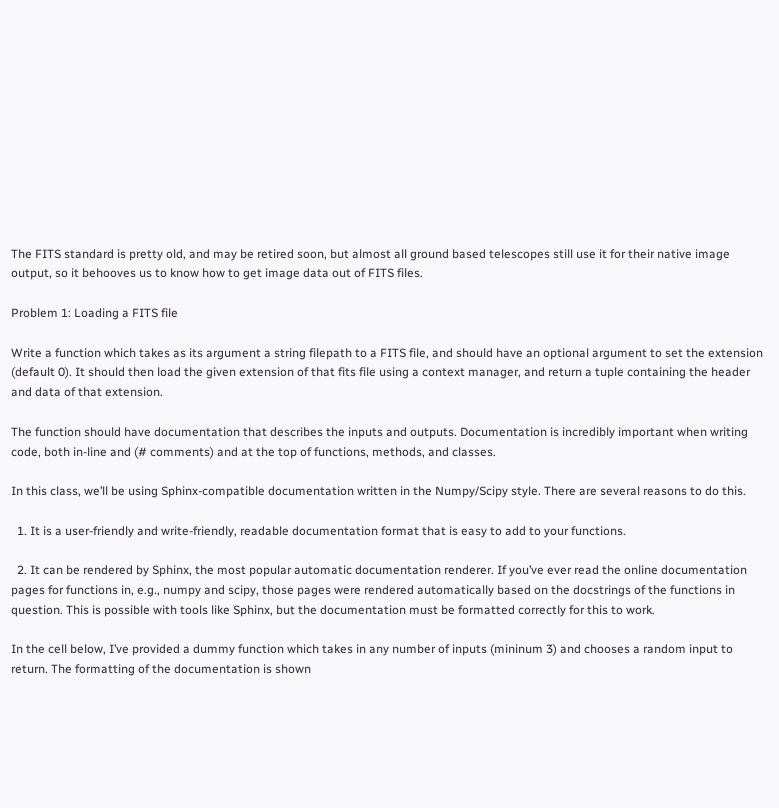The FITS standard is pretty old, and may be retired soon, but almost all ground based telescopes still use it for their native image output, so it behooves us to know how to get image data out of FITS files.

Problem 1: Loading a FITS file

Write a function which takes as its argument a string filepath to a FITS file, and should have an optional argument to set the extension (default 0). It should then load the given extension of that fits file using a context manager, and return a tuple containing the header and data of that extension.

The function should have documentation that describes the inputs and outputs. Documentation is incredibly important when writing code, both in-line and (# comments) and at the top of functions, methods, and classes.

In this class, we’ll be using Sphinx-compatible documentation written in the Numpy/Scipy style. There are several reasons to do this.

  1. It is a user-friendly and write-friendly, readable documentation format that is easy to add to your functions.

  2. It can be rendered by Sphinx, the most popular automatic documentation renderer. If you’ve ever read the online documentation pages for functions in, e.g., numpy and scipy, those pages were rendered automatically based on the docstrings of the functions in question. This is possible with tools like Sphinx, but the documentation must be formatted correctly for this to work.

In the cell below, I’ve provided a dummy function which takes in any number of inputs (mininum 3) and chooses a random input to return. The formatting of the documentation is shown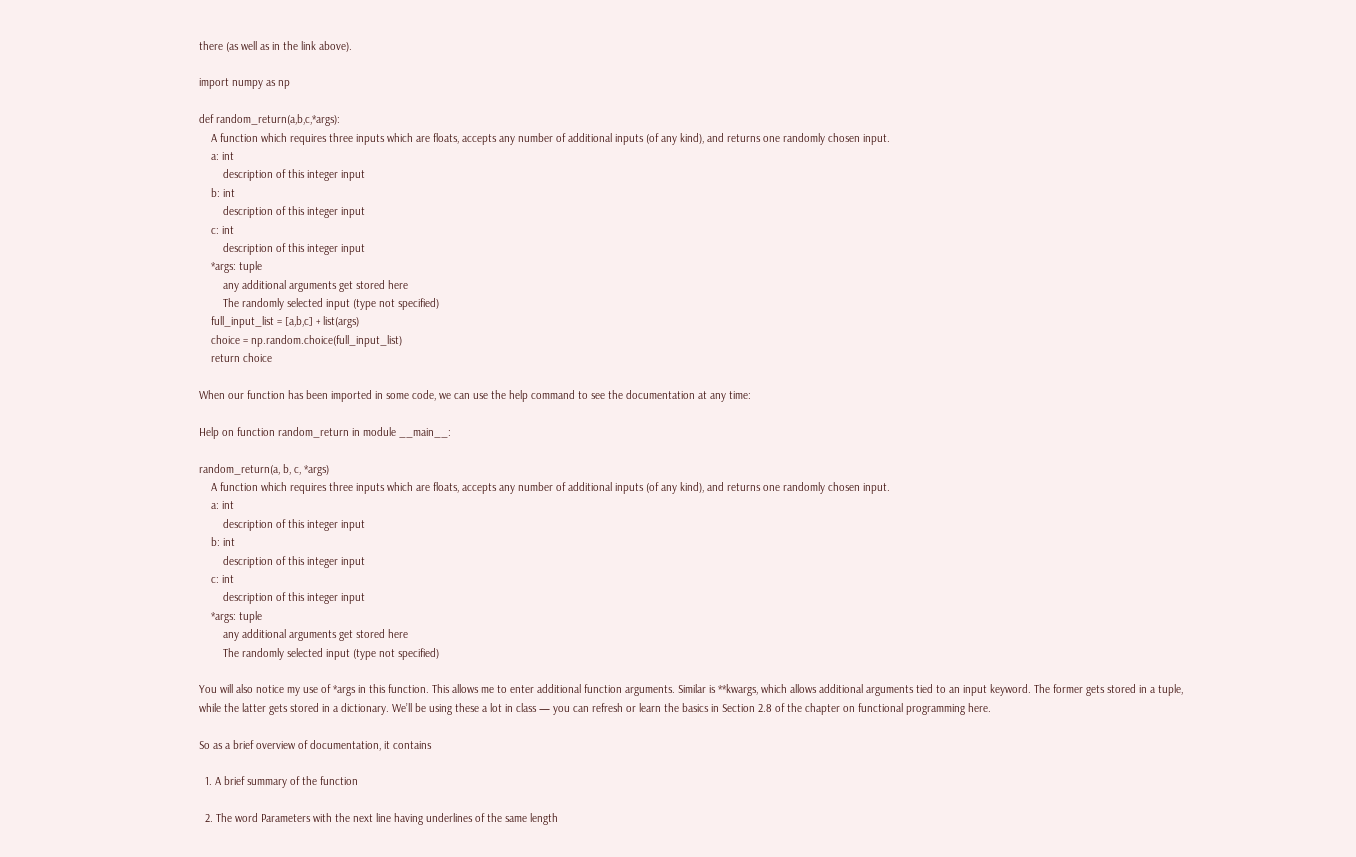there (as well as in the link above).

import numpy as np

def random_return(a,b,c,*args):
    A function which requires three inputs which are floats, accepts any number of additional inputs (of any kind), and returns one randomly chosen input.
    a: int
        description of this integer input
    b: int
        description of this integer input
    c: int
        description of this integer input
    *args: tuple
        any additional arguments get stored here
        The randomly selected input (type not specified)
    full_input_list = [a,b,c] + list(args)
    choice = np.random.choice(full_input_list)
    return choice

When our function has been imported in some code, we can use the help command to see the documentation at any time:

Help on function random_return in module __main__:

random_return(a, b, c, *args)
    A function which requires three inputs which are floats, accepts any number of additional inputs (of any kind), and returns one randomly chosen input.
    a: int
        description of this integer input
    b: int
        description of this integer input
    c: int
        description of this integer input
    *args: tuple
        any additional arguments get stored here
        The randomly selected input (type not specified)

You will also notice my use of *args in this function. This allows me to enter additional function arguments. Similar is **kwargs, which allows additional arguments tied to an input keyword. The former gets stored in a tuple, while the latter gets stored in a dictionary. We’ll be using these a lot in class — you can refresh or learn the basics in Section 2.8 of the chapter on functional programming here.

So as a brief overview of documentation, it contains

  1. A brief summary of the function

  2. The word Parameters with the next line having underlines of the same length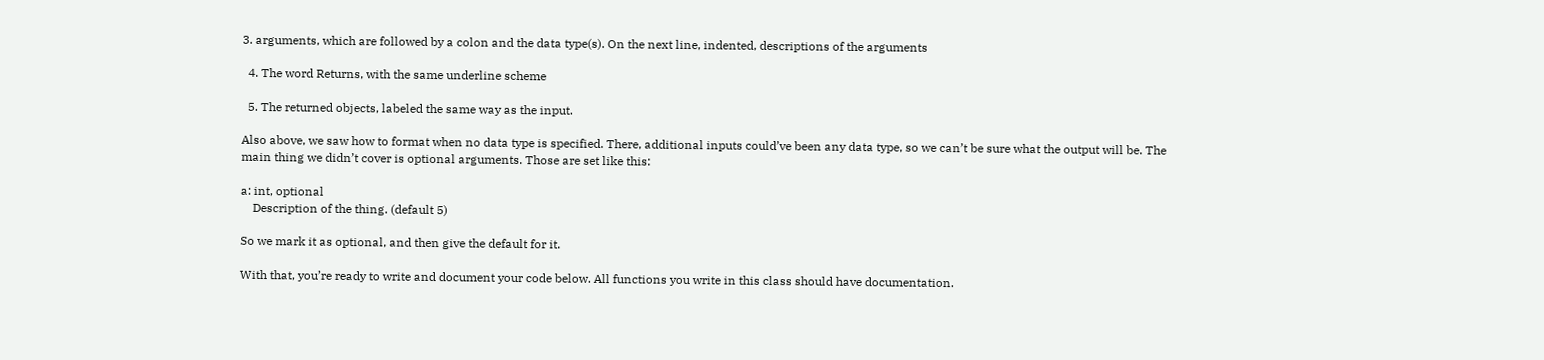3. arguments, which are followed by a colon and the data type(s). On the next line, indented, descriptions of the arguments

  4. The word Returns, with the same underline scheme

  5. The returned objects, labeled the same way as the input.

Also above, we saw how to format when no data type is specified. There, additional inputs could’ve been any data type, so we can’t be sure what the output will be. The main thing we didn’t cover is optional arguments. Those are set like this:

a: int, optional
    Description of the thing. (default 5)

So we mark it as optional, and then give the default for it.

With that, you’re ready to write and document your code below. All functions you write in this class should have documentation.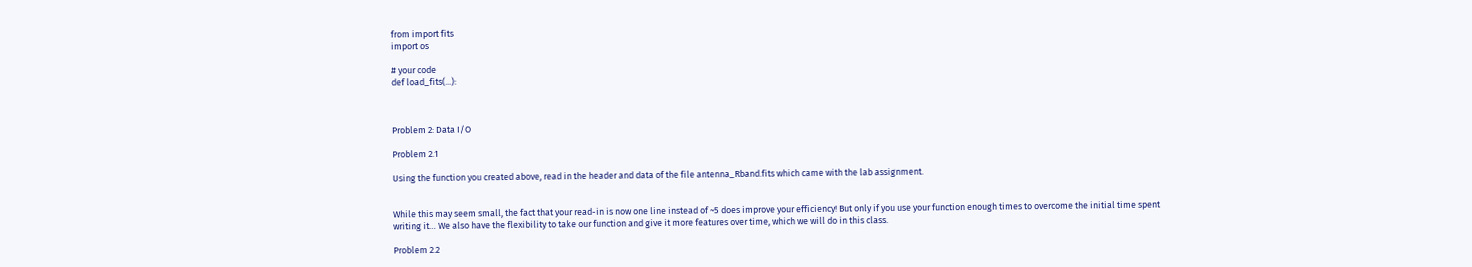from import fits
import os

# your code
def load_fits(...):



Problem 2: Data I/O

Problem 2.1

Using the function you created above, read in the header and data of the file antenna_Rband.fits which came with the lab assignment.


While this may seem small, the fact that your read-in is now one line instead of ~5 does improve your efficiency! But only if you use your function enough times to overcome the initial time spent writing it… We also have the flexibility to take our function and give it more features over time, which we will do in this class.

Problem 2.2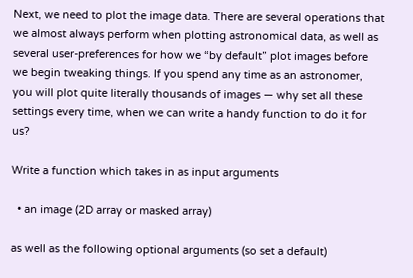Next, we need to plot the image data. There are several operations that we almost always perform when plotting astronomical data, as well as several user-preferences for how we “by default” plot images before we begin tweaking things. If you spend any time as an astronomer, you will plot quite literally thousands of images — why set all these settings every time, when we can write a handy function to do it for us?

Write a function which takes in as input arguments

  • an image (2D array or masked array)

as well as the following optional arguments (so set a default)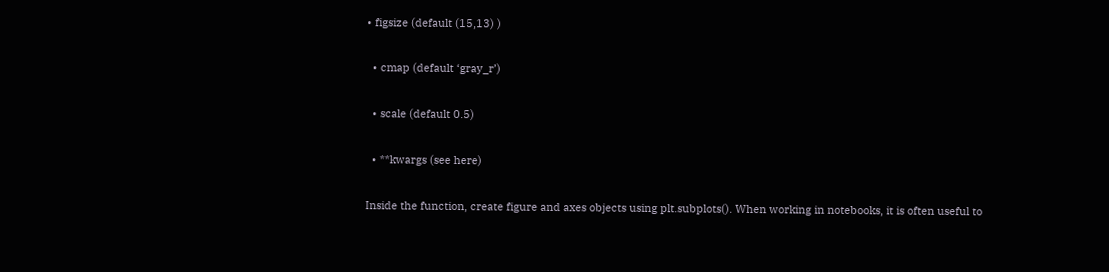• figsize (default (15,13) )

  • cmap (default ‘gray_r’)

  • scale (default 0.5)

  • **kwargs (see here)

Inside the function, create figure and axes objects using plt.subplots(). When working in notebooks, it is often useful to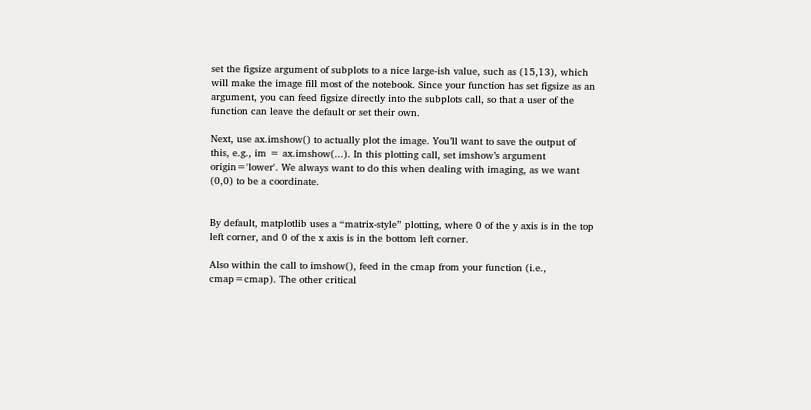set the figsize argument of subplots to a nice large-ish value, such as (15,13), which will make the image fill most of the notebook. Since your function has set figsize as an argument, you can feed figsize directly into the subplots call, so that a user of the function can leave the default or set their own.

Next, use ax.imshow() to actually plot the image. You’ll want to save the output of this, e.g., im = ax.imshow(...). In this plotting call, set imshow’s argument origin='lower'. We always want to do this when dealing with imaging, as we want (0,0) to be a coordinate.


By default, matplotlib uses a “matrix-style” plotting, where 0 of the y axis is in the top left corner, and 0 of the x axis is in the bottom left corner.

Also within the call to imshow(), feed in the cmap from your function (i.e., cmap=cmap). The other critical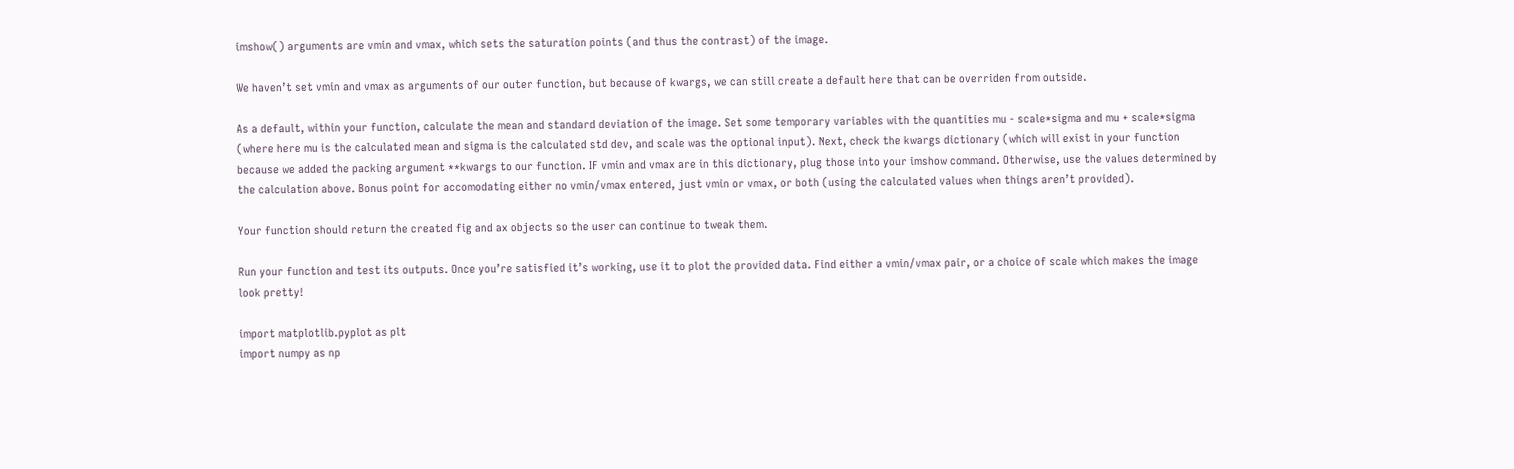imshow() arguments are vmin and vmax, which sets the saturation points (and thus the contrast) of the image.

We haven’t set vmin and vmax as arguments of our outer function, but because of kwargs, we can still create a default here that can be overriden from outside.

As a default, within your function, calculate the mean and standard deviation of the image. Set some temporary variables with the quantities mu - scale*sigma and mu + scale*sigma (where here mu is the calculated mean and sigma is the calculated std dev, and scale was the optional input). Next, check the kwargs dictionary (which will exist in your function because we added the packing argument **kwargs to our function. IF vmin and vmax are in this dictionary, plug those into your imshow command. Otherwise, use the values determined by the calculation above. Bonus point for accomodating either no vmin/vmax entered, just vmin or vmax, or both (using the calculated values when things aren’t provided).

Your function should return the created fig and ax objects so the user can continue to tweak them.

Run your function and test its outputs. Once you’re satisfied it’s working, use it to plot the provided data. Find either a vmin/vmax pair, or a choice of scale which makes the image look pretty!

import matplotlib.pyplot as plt
import numpy as np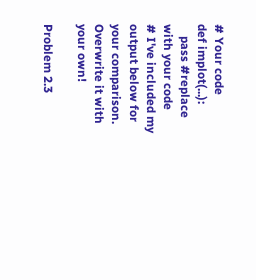# Your code
def implot(...):
    pass #replace with your code
# I've included my output below for your comparison. Overwrite it with your own!

Problem 2.3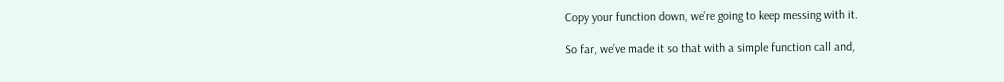Copy your function down, we’re going to keep messing with it.

So far, we’ve made it so that with a simple function call and,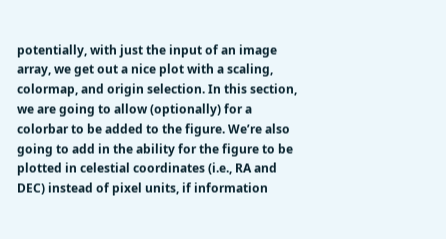potentially, with just the input of an image array, we get out a nice plot with a scaling, colormap, and origin selection. In this section, we are going to allow (optionally) for a colorbar to be added to the figure. We’re also going to add in the ability for the figure to be plotted in celestial coordinates (i.e., RA and DEC) instead of pixel units, if information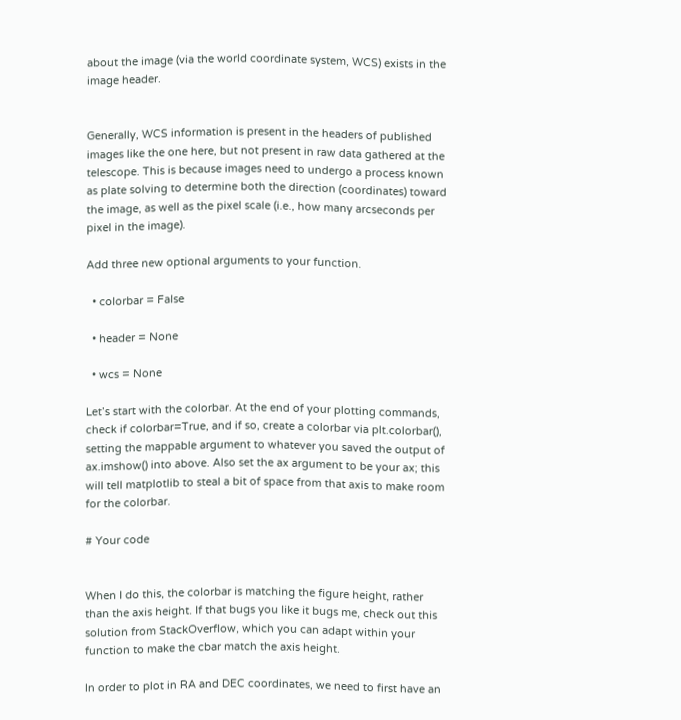about the image (via the world coordinate system, WCS) exists in the image header.


Generally, WCS information is present in the headers of published images like the one here, but not present in raw data gathered at the telescope. This is because images need to undergo a process known as plate solving to determine both the direction (coordinates) toward the image, as well as the pixel scale (i.e., how many arcseconds per pixel in the image).

Add three new optional arguments to your function.

  • colorbar = False

  • header = None

  • wcs = None

Let’s start with the colorbar. At the end of your plotting commands, check if colorbar=True, and if so, create a colorbar via plt.colorbar(), setting the mappable argument to whatever you saved the output of ax.imshow() into above. Also set the ax argument to be your ax; this will tell matplotlib to steal a bit of space from that axis to make room for the colorbar.

# Your code


When I do this, the colorbar is matching the figure height, rather than the axis height. If that bugs you like it bugs me, check out this solution from StackOverflow, which you can adapt within your function to make the cbar match the axis height.

In order to plot in RA and DEC coordinates, we need to first have an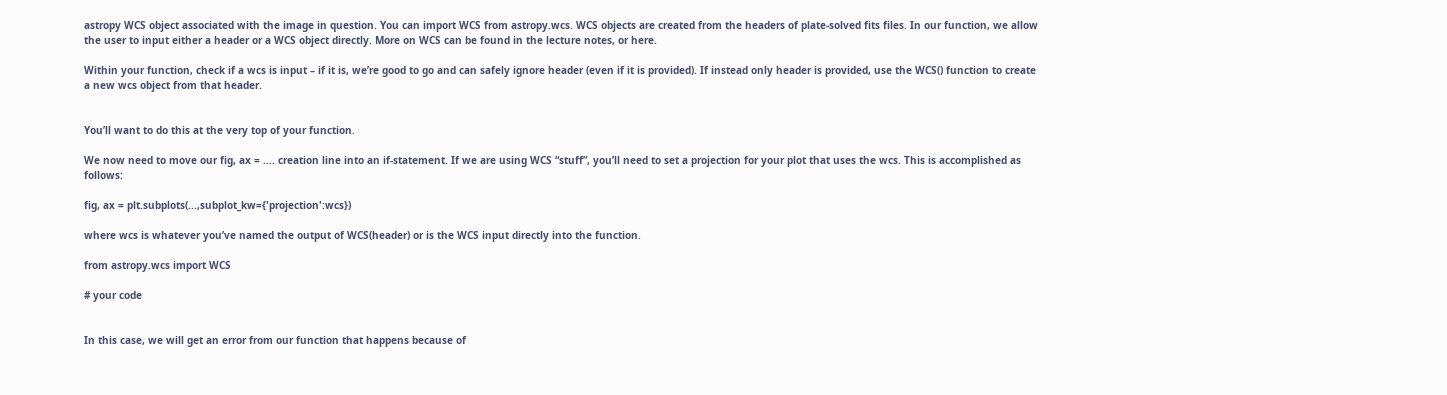astropy WCS object associated with the image in question. You can import WCS from astropy.wcs. WCS objects are created from the headers of plate-solved fits files. In our function, we allow the user to input either a header or a WCS object directly. More on WCS can be found in the lecture notes, or here.

Within your function, check if a wcs is input – if it is, we’re good to go and can safely ignore header (even if it is provided). If instead only header is provided, use the WCS() function to create a new wcs object from that header.


You’ll want to do this at the very top of your function.

We now need to move our fig, ax = .... creation line into an if-statement. If we are using WCS “stuff”, you’ll need to set a projection for your plot that uses the wcs. This is accomplished as follows:

fig, ax = plt.subplots(...,subplot_kw={'projection':wcs})

where wcs is whatever you’ve named the output of WCS(header) or is the WCS input directly into the function.

from astropy.wcs import WCS

# your code


In this case, we will get an error from our function that happens because of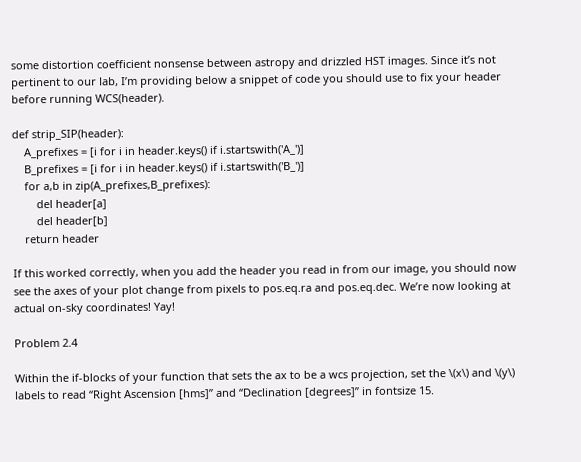some distortion coefficient nonsense between astropy and drizzled HST images. Since it’s not pertinent to our lab, I’m providing below a snippet of code you should use to fix your header before running WCS(header).

def strip_SIP(header):
    A_prefixes = [i for i in header.keys() if i.startswith('A_')]
    B_prefixes = [i for i in header.keys() if i.startswith('B_')]
    for a,b in zip(A_prefixes,B_prefixes):
        del header[a]
        del header[b]
    return header

If this worked correctly, when you add the header you read in from our image, you should now see the axes of your plot change from pixels to pos.eq.ra and pos.eq.dec. We’re now looking at actual on-sky coordinates! Yay!

Problem 2.4

Within the if-blocks of your function that sets the ax to be a wcs projection, set the \(x\) and \(y\) labels to read “Right Ascension [hms]” and “Declination [degrees]” in fontsize 15.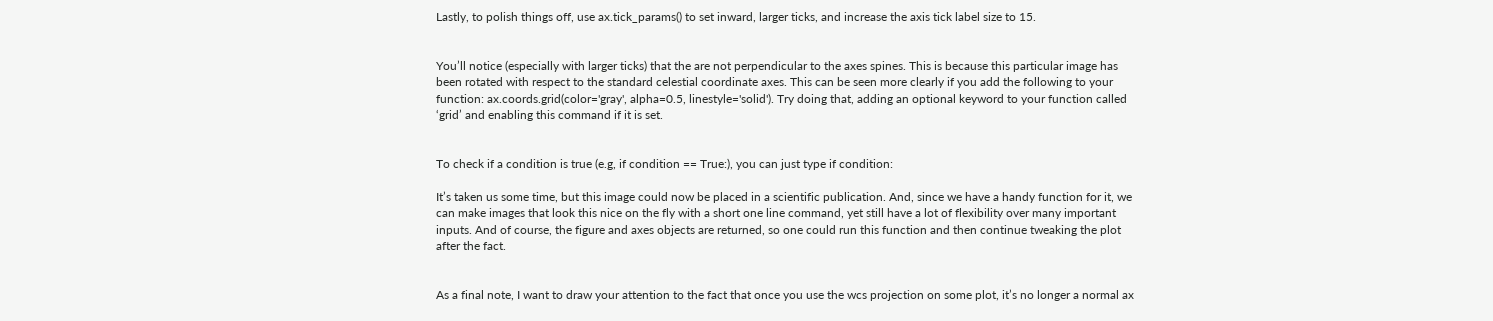Lastly, to polish things off, use ax.tick_params() to set inward, larger ticks, and increase the axis tick label size to 15.


You’ll notice (especially with larger ticks) that the are not perpendicular to the axes spines. This is because this particular image has been rotated with respect to the standard celestial coordinate axes. This can be seen more clearly if you add the following to your function: ax.coords.grid(color='gray', alpha=0.5, linestyle='solid'). Try doing that, adding an optional keyword to your function called ‘grid’ and enabling this command if it is set.


To check if a condition is true (e.g, if condition == True:), you can just type if condition:

It’s taken us some time, but this image could now be placed in a scientific publication. And, since we have a handy function for it, we can make images that look this nice on the fly with a short one line command, yet still have a lot of flexibility over many important inputs. And of course, the figure and axes objects are returned, so one could run this function and then continue tweaking the plot after the fact.


As a final note, I want to draw your attention to the fact that once you use the wcs projection on some plot, it’s no longer a normal ax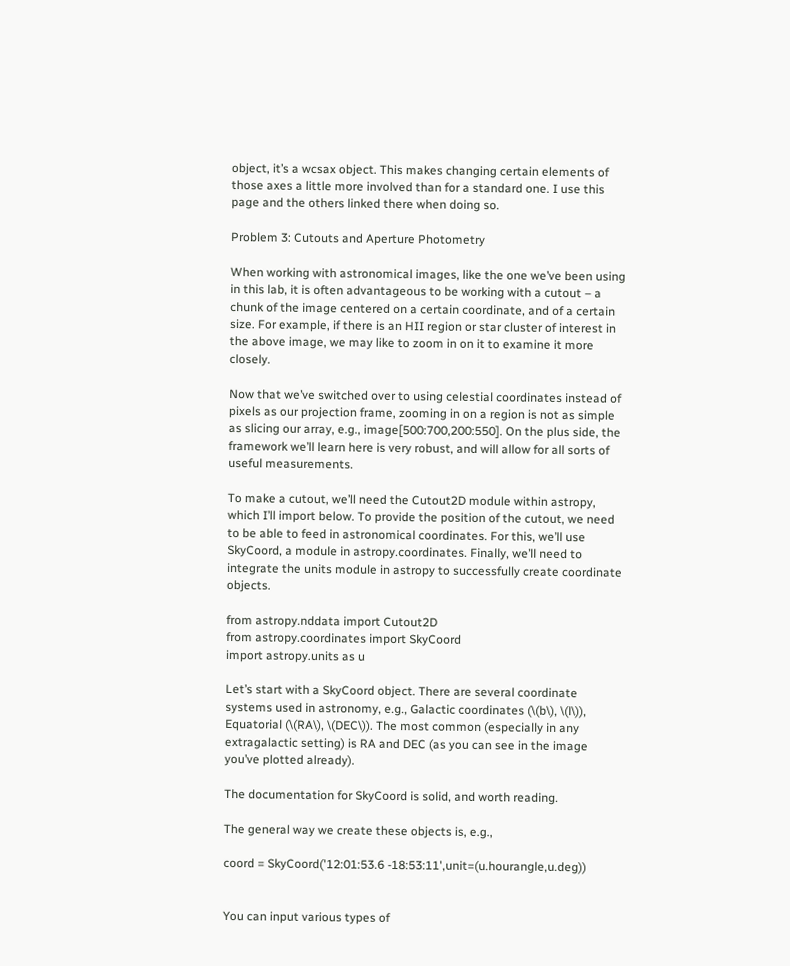object, it’s a wcsax object. This makes changing certain elements of those axes a little more involved than for a standard one. I use this page and the others linked there when doing so.

Problem 3: Cutouts and Aperture Photometry

When working with astronomical images, like the one we’ve been using in this lab, it is often advantageous to be working with a cutout – a chunk of the image centered on a certain coordinate, and of a certain size. For example, if there is an HII region or star cluster of interest in the above image, we may like to zoom in on it to examine it more closely.

Now that we’ve switched over to using celestial coordinates instead of pixels as our projection frame, zooming in on a region is not as simple as slicing our array, e.g., image[500:700,200:550]. On the plus side, the framework we’ll learn here is very robust, and will allow for all sorts of useful measurements.

To make a cutout, we’ll need the Cutout2D module within astropy, which I’ll import below. To provide the position of the cutout, we need to be able to feed in astronomical coordinates. For this, we’ll use SkyCoord, a module in astropy.coordinates. Finally, we’ll need to integrate the units module in astropy to successfully create coordinate objects.

from astropy.nddata import Cutout2D
from astropy.coordinates import SkyCoord
import astropy.units as u

Let’s start with a SkyCoord object. There are several coordinate systems used in astronomy, e.g., Galactic coordinates (\(b\), \(l\)), Equatorial (\(RA\), \(DEC\)). The most common (especially in any extragalactic setting) is RA and DEC (as you can see in the image you’ve plotted already).

The documentation for SkyCoord is solid, and worth reading.

The general way we create these objects is, e.g.,

coord = SkyCoord('12:01:53.6 -18:53:11',unit=(u.hourangle,u.deg))


You can input various types of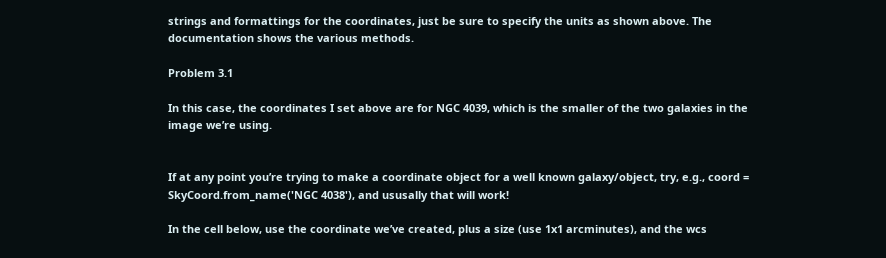strings and formattings for the coordinates, just be sure to specify the units as shown above. The documentation shows the various methods.

Problem 3.1

In this case, the coordinates I set above are for NGC 4039, which is the smaller of the two galaxies in the image we’re using.


If at any point you’re trying to make a coordinate object for a well known galaxy/object, try, e.g., coord = SkyCoord.from_name('NGC 4038'), and ususally that will work!

In the cell below, use the coordinate we’ve created, plus a size (use 1x1 arcminutes), and the wcs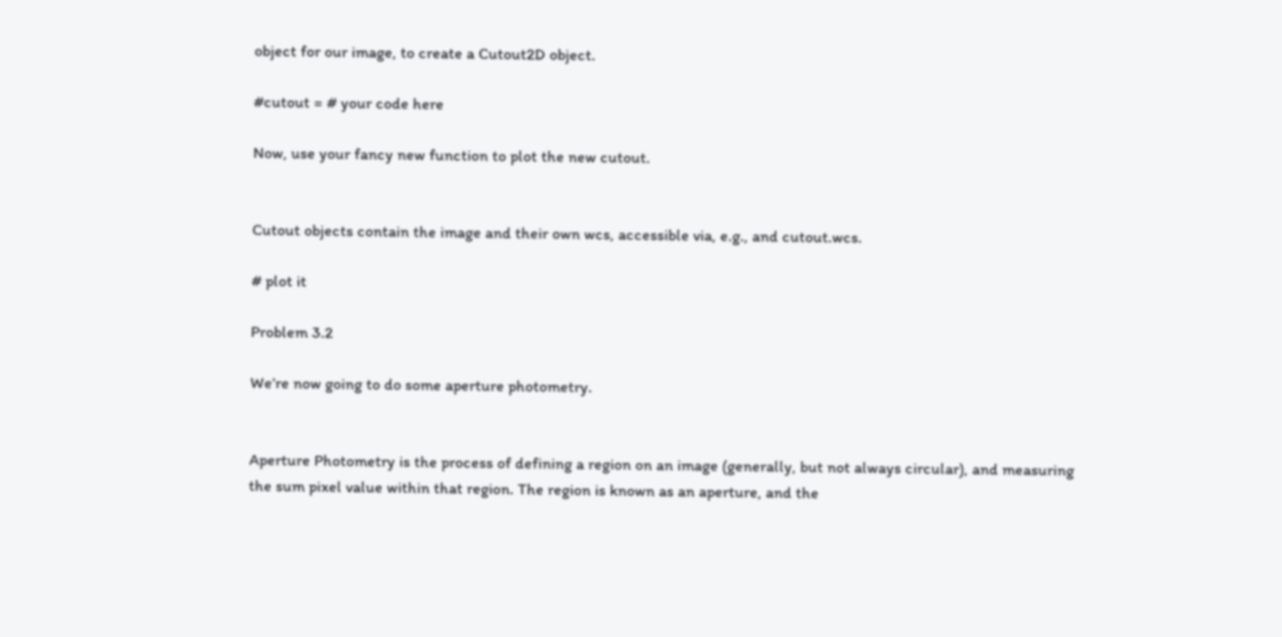object for our image, to create a Cutout2D object.

#cutout = # your code here

Now, use your fancy new function to plot the new cutout.


Cutout objects contain the image and their own wcs, accessible via, e.g., and cutout.wcs.

# plot it

Problem 3.2

We’re now going to do some aperture photometry.


Aperture Photometry is the process of defining a region on an image (generally, but not always circular), and measuring the sum pixel value within that region. The region is known as an aperture, and the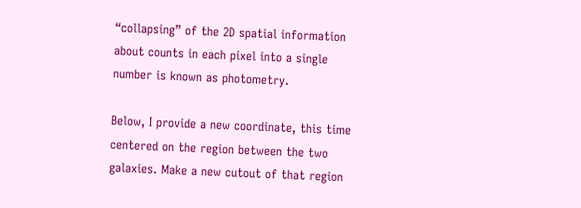“collapsing” of the 2D spatial information about counts in each pixel into a single number is known as photometry.

Below, I provide a new coordinate, this time centered on the region between the two galaxies. Make a new cutout of that region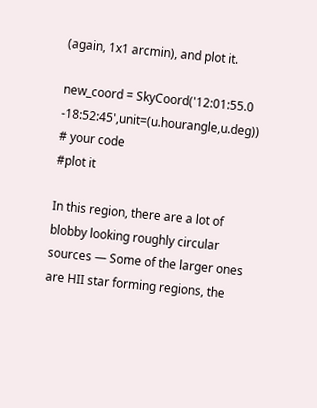(again, 1x1 arcmin), and plot it.

new_coord = SkyCoord('12:01:55.0 -18:52:45',unit=(u.hourangle,u.deg))
# your code
#plot it

In this region, there are a lot of blobby looking roughly circular sources — Some of the larger ones are HII star forming regions, the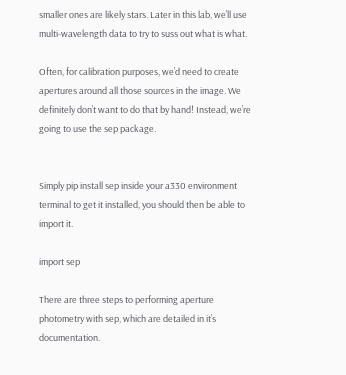smaller ones are likely stars. Later in this lab, we’ll use multi-wavelength data to try to suss out what is what.

Often, for calibration purposes, we’d need to create apertures around all those sources in the image. We definitely don’t want to do that by hand! Instead, we’re going to use the sep package.


Simply pip install sep inside your a330 environment terminal to get it installed, you should then be able to import it.

import sep

There are three steps to performing aperture photometry with sep, which are detailed in it’s documentation.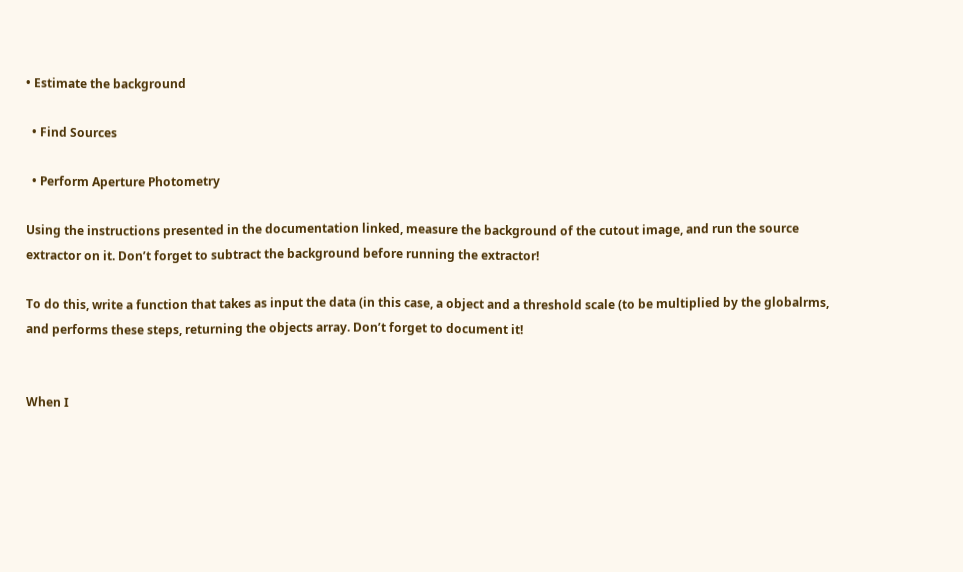• Estimate the background

  • Find Sources

  • Perform Aperture Photometry

Using the instructions presented in the documentation linked, measure the background of the cutout image, and run the source extractor on it. Don’t forget to subtract the background before running the extractor!

To do this, write a function that takes as input the data (in this case, a object and a threshold scale (to be multiplied by the globalrms, and performs these steps, returning the objects array. Don’t forget to document it!


When I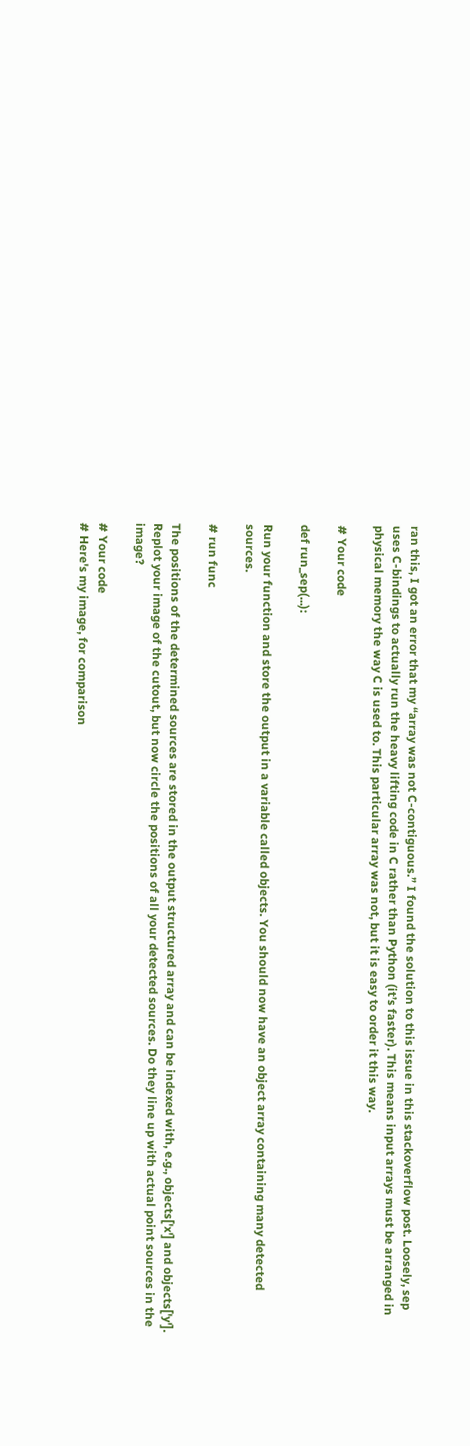ran this, I got an error that my “array was not C-contiguous.” I found the solution to this issue in this stackoverflow post. Loosely, sep uses C-bindings to actually run the heavy lifting code in C rather than Python (it’s faster). This means input arrays must be arranged in physical memory the way C is used to. This particular array was not, but it is easy to order it this way.

# Your code

def run_sep(...):

Run your function and store the output in a variable called objects. You should now have an object array containing many detected sources.

# run func

The positions of the determined sources are stored in the output structured array and can be indexed with, e.g., objects['x'] and objects['y']. Replot your image of the cutout, but now circle the positions of all your detected sources. Do they line up with actual point sources in the image?

# Your code
# Here's my image, for comparison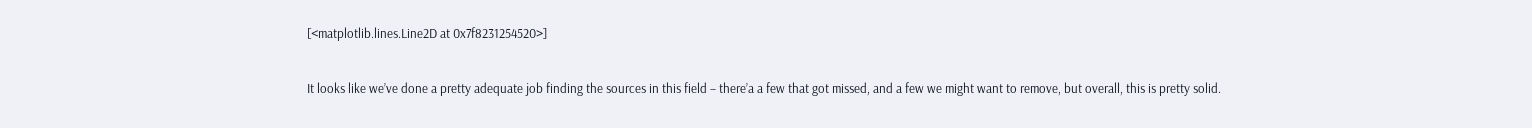[<matplotlib.lines.Line2D at 0x7f8231254520>]

It looks like we’ve done a pretty adequate job finding the sources in this field – there’a a few that got missed, and a few we might want to remove, but overall, this is pretty solid.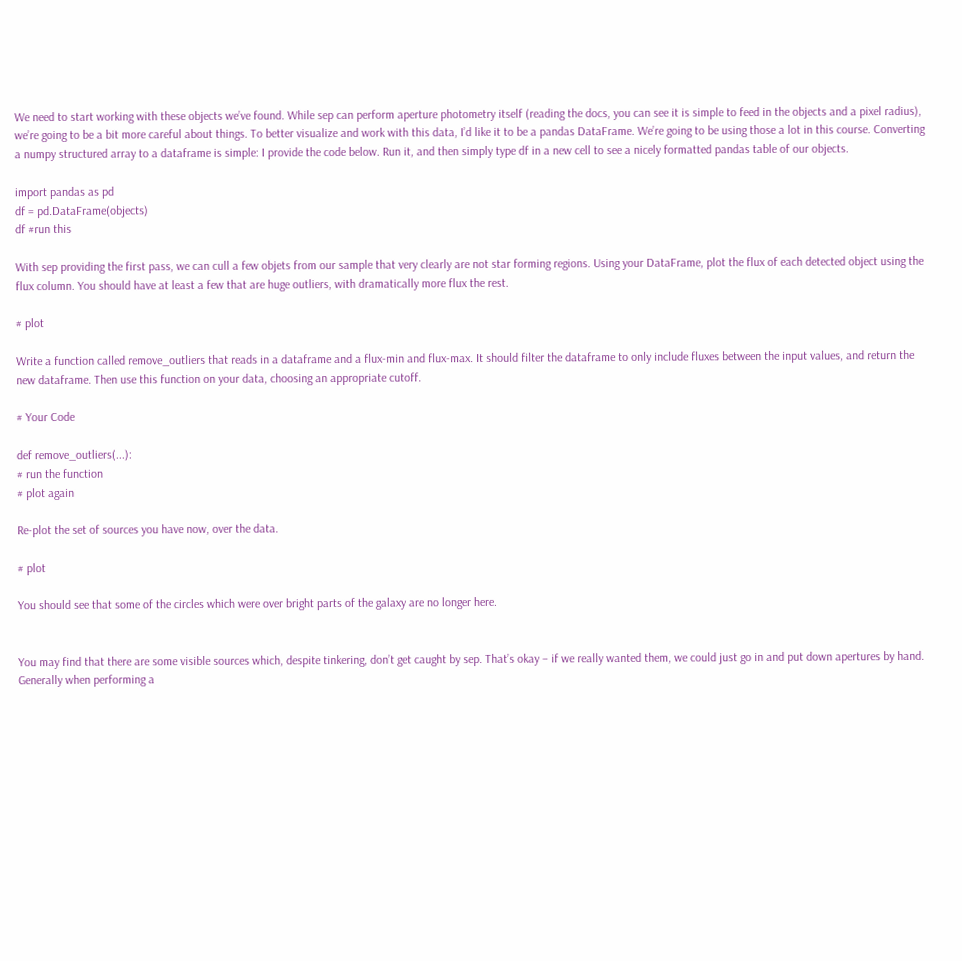We need to start working with these objects we’ve found. While sep can perform aperture photometry itself (reading the docs, you can see it is simple to feed in the objects and a pixel radius), we’re going to be a bit more careful about things. To better visualize and work with this data, I’d like it to be a pandas DataFrame. We’re going to be using those a lot in this course. Converting a numpy structured array to a dataframe is simple: I provide the code below. Run it, and then simply type df in a new cell to see a nicely formatted pandas table of our objects.

import pandas as pd
df = pd.DataFrame(objects)
df #run this

With sep providing the first pass, we can cull a few objets from our sample that very clearly are not star forming regions. Using your DataFrame, plot the flux of each detected object using the flux column. You should have at least a few that are huge outliers, with dramatically more flux the rest.

# plot

Write a function called remove_outliers that reads in a dataframe and a flux-min and flux-max. It should filter the dataframe to only include fluxes between the input values, and return the new dataframe. Then use this function on your data, choosing an appropriate cutoff.

# Your Code

def remove_outliers(...):
# run the function
# plot again

Re-plot the set of sources you have now, over the data.

# plot

You should see that some of the circles which were over bright parts of the galaxy are no longer here.


You may find that there are some visible sources which, despite tinkering, don’t get caught by sep. That’s okay – if we really wanted them, we could just go in and put down apertures by hand. Generally when performing a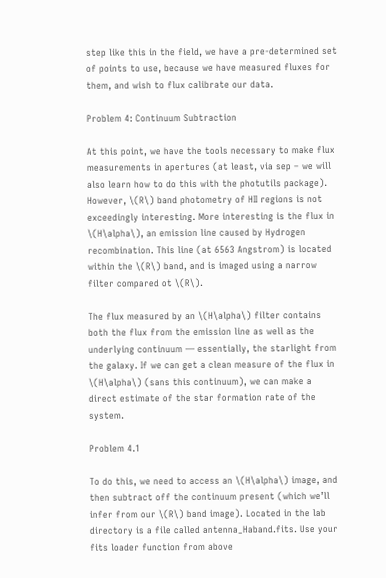step like this in the field, we have a pre-determined set of points to use, because we have measured fluxes for them, and wish to flux calibrate our data.

Problem 4: Continuum Subtraction

At this point, we have the tools necessary to make flux measurements in apertures (at least, via sep – we will also learn how to do this with the photutils package). However, \(R\) band photometry of HII regions is not exceedingly interesting. More interesting is the flux in \(H\alpha\), an emission line caused by Hydrogen recombination. This line (at 6563 Angstrom) is located within the \(R\) band, and is imaged using a narrow filter compared ot \(R\).

The flux measured by an \(H\alpha\) filter contains both the flux from the emission line as well as the underlying continuum — essentially, the starlight from the galaxy. If we can get a clean measure of the flux in \(H\alpha\) (sans this continuum), we can make a direct estimate of the star formation rate of the system.

Problem 4.1

To do this, we need to access an \(H\alpha\) image, and then subtract off the continuum present (which we’ll infer from our \(R\) band image). Located in the lab directory is a file called antenna_Haband.fits. Use your fits loader function from above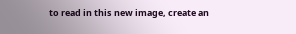to read in this new image, create an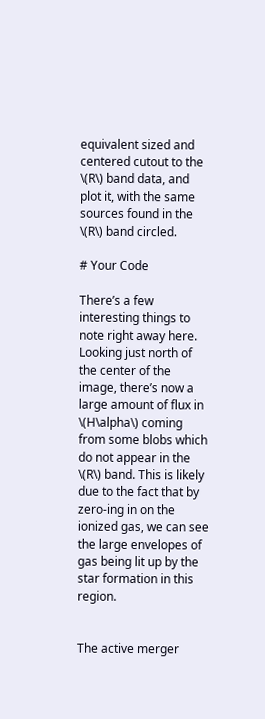equivalent sized and centered cutout to the \(R\) band data, and plot it, with the same sources found in the \(R\) band circled.

# Your Code

There’s a few interesting things to note right away here. Looking just north of the center of the image, there’s now a large amount of flux in \(H\alpha\) coming from some blobs which do not appear in the \(R\) band. This is likely due to the fact that by zero-ing in on the ionized gas, we can see the large envelopes of gas being lit up by the star formation in this region.


The active merger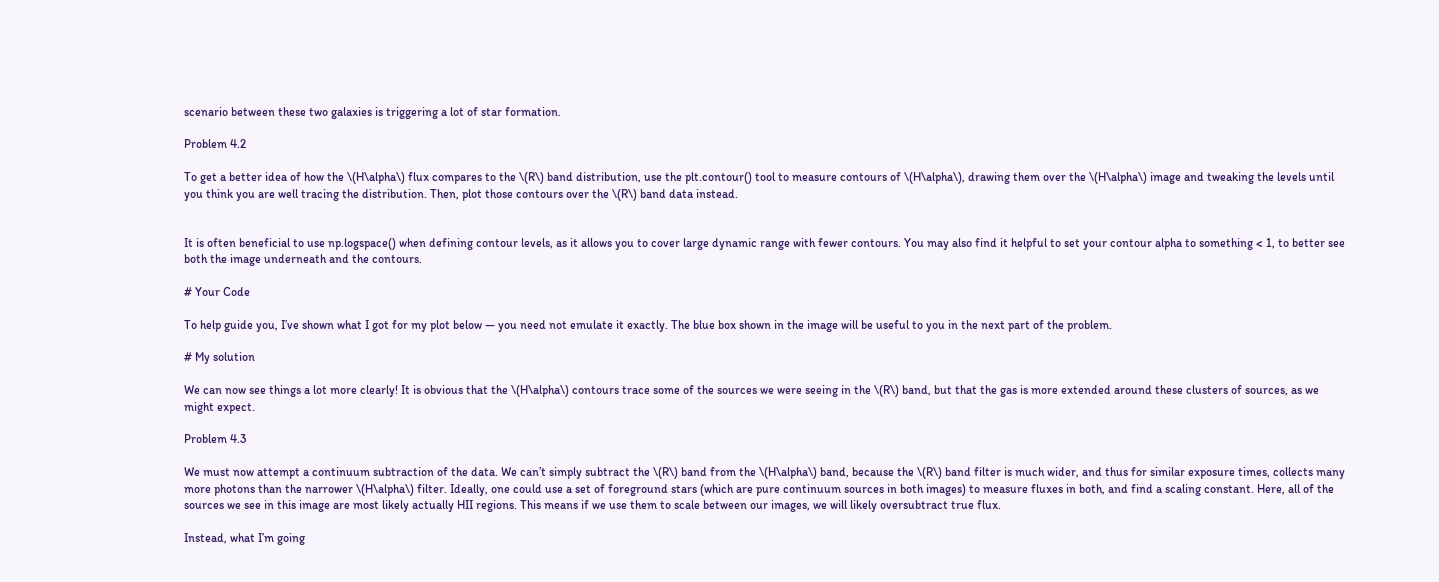scenario between these two galaxies is triggering a lot of star formation.

Problem 4.2

To get a better idea of how the \(H\alpha\) flux compares to the \(R\) band distribution, use the plt.contour() tool to measure contours of \(H\alpha\), drawing them over the \(H\alpha\) image and tweaking the levels until you think you are well tracing the distribution. Then, plot those contours over the \(R\) band data instead.


It is often beneficial to use np.logspace() when defining contour levels, as it allows you to cover large dynamic range with fewer contours. You may also find it helpful to set your contour alpha to something < 1, to better see both the image underneath and the contours.

# Your Code

To help guide you, I’ve shown what I got for my plot below — you need not emulate it exactly. The blue box shown in the image will be useful to you in the next part of the problem.

# My solution

We can now see things a lot more clearly! It is obvious that the \(H\alpha\) contours trace some of the sources we were seeing in the \(R\) band, but that the gas is more extended around these clusters of sources, as we might expect.

Problem 4.3

We must now attempt a continuum subtraction of the data. We can’t simply subtract the \(R\) band from the \(H\alpha\) band, because the \(R\) band filter is much wider, and thus for similar exposure times, collects many more photons than the narrower \(H\alpha\) filter. Ideally, one could use a set of foreground stars (which are pure continuum sources in both images) to measure fluxes in both, and find a scaling constant. Here, all of the sources we see in this image are most likely actually HII regions. This means if we use them to scale between our images, we will likely oversubtract true flux.

Instead, what I’m going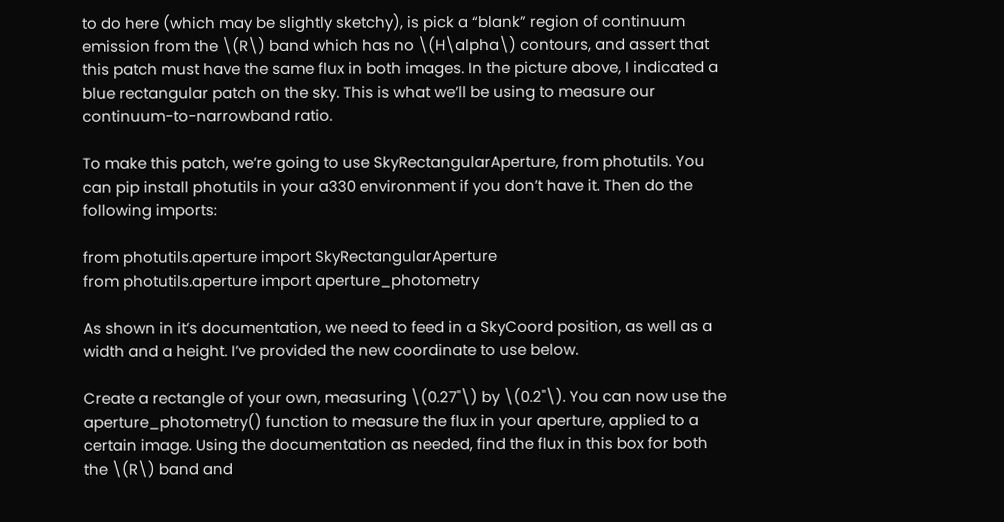to do here (which may be slightly sketchy), is pick a “blank” region of continuum emission from the \(R\) band which has no \(H\alpha\) contours, and assert that this patch must have the same flux in both images. In the picture above, I indicated a blue rectangular patch on the sky. This is what we’ll be using to measure our continuum-to-narrowband ratio.

To make this patch, we’re going to use SkyRectangularAperture, from photutils. You can pip install photutils in your a330 environment if you don’t have it. Then do the following imports:

from photutils.aperture import SkyRectangularAperture
from photutils.aperture import aperture_photometry

As shown in it’s documentation, we need to feed in a SkyCoord position, as well as a width and a height. I’ve provided the new coordinate to use below.

Create a rectangle of your own, measuring \(0.27''\) by \(0.2''\). You can now use the aperture_photometry() function to measure the flux in your aperture, applied to a certain image. Using the documentation as needed, find the flux in this box for both the \(R\) band and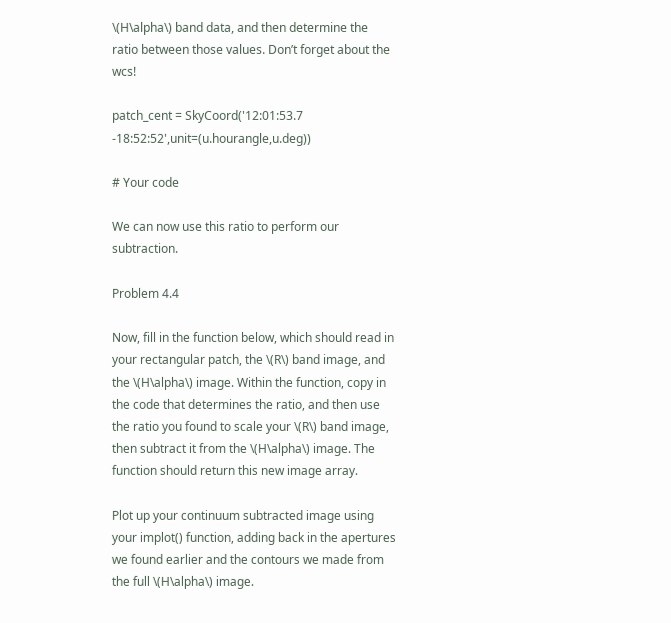\(H\alpha\) band data, and then determine the ratio between those values. Don’t forget about the wcs!

patch_cent = SkyCoord('12:01:53.7 -18:52:52',unit=(u.hourangle,u.deg))

# Your code

We can now use this ratio to perform our subtraction.

Problem 4.4

Now, fill in the function below, which should read in your rectangular patch, the \(R\) band image, and the \(H\alpha\) image. Within the function, copy in the code that determines the ratio, and then use the ratio you found to scale your \(R\) band image, then subtract it from the \(H\alpha\) image. The function should return this new image array.

Plot up your continuum subtracted image using your implot() function, adding back in the apertures we found earlier and the contours we made from the full \(H\alpha\) image.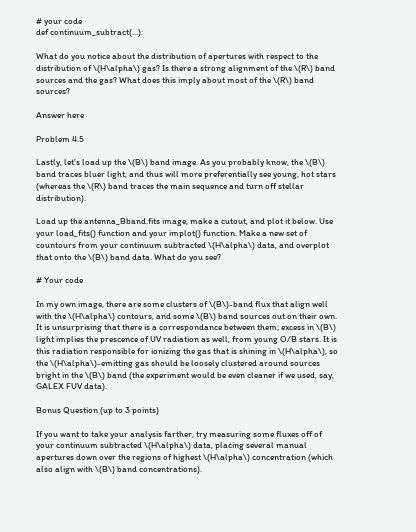# your code
def continuum_subtract(...):

What do you notice about the distribution of apertures with respect to the distribution of \(H\alpha\) gas? Is there a strong alignment of the \(R\) band sources and the gas? What does this imply about most of the \(R\) band sources?

Answer here

Problem 4.5

Lastly, let’s load up the \(B\) band image. As you probably know, the \(B\) band traces bluer light, and thus will more preferentially see young, hot stars (whereas the \(R\) band traces the main sequence and turn off stellar distribution).

Load up the antenna_Bband.fits image, make a cutout, and plot it below. Use your load_fits() function and your implot() function. Make a new set of countours from your continuum subtracted \(H\alpha\) data, and overplot that onto the \(B\) band data. What do you see?

# Your code

In my own image, there are some clusters of \(B\)-band flux that align well with the \(H\alpha\) contours, and some \(B\) band sources out on their own. It is unsurprising that there is a correspondance between them; excess in \(B\) light implies the prescence of UV radiation as well, from young O/B stars. It is this radiation responsible for ionizing the gas that is shining in \(H\alpha\), so the \(H\alpha\)-emitting gas should be loosely clustered around sources bright in the \(B\) band (the experiment would be even cleaner if we used, say, GALEX FUV data).

Bonus Question (up to 3 points)

If you want to take your analysis farther, try measuring some fluxes off of your continuum subtracted \(H\alpha\) data, placing several manual apertures down over the regions of highest \(H\alpha\) concentration (which also align with \(B\) band concentrations).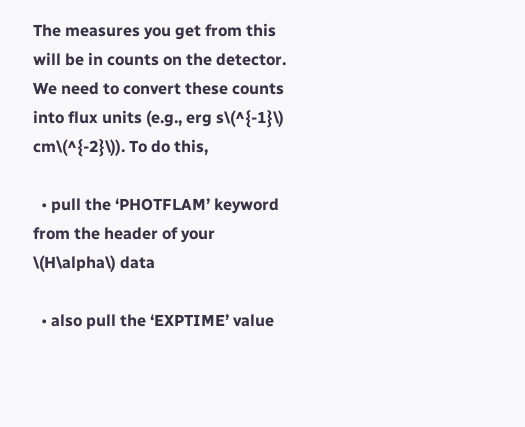The measures you get from this will be in counts on the detector. We need to convert these counts into flux units (e.g., erg s\(^{-1}\) cm\(^{-2}\)). To do this,

  • pull the ‘PHOTFLAM’ keyword from the header of your \(H\alpha\) data

  • also pull the ‘EXPTIME’ value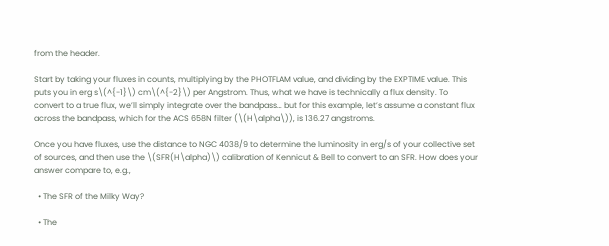from the header.

Start by taking your fluxes in counts, multiplying by the PHOTFLAM value, and dividing by the EXPTIME value. This puts you in erg s\(^{-1}\) cm\(^{-2}\) per Angstrom. Thus, what we have is technically a flux density. To convert to a true flux, we’ll simply integrate over the bandpass… but for this example, let’s assume a constant flux across the bandpass, which for the ACS 658N filter (\(H\alpha\)), is 136.27 angstroms.

Once you have fluxes, use the distance to NGC 4038/9 to determine the luminosity in erg/s of your collective set of sources, and then use the \(SFR(H\alpha)\) calibration of Kennicut & Bell to convert to an SFR. How does your answer compare to, e.g.,

  • The SFR of the Milky Way?

  • The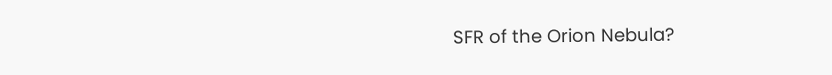SFR of the Orion Nebula?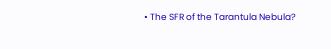• The SFR of the Tarantula Nebula?